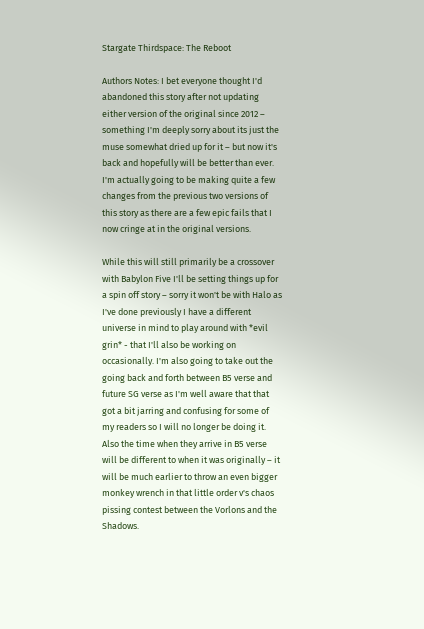Stargate Thirdspace: The Reboot

Authors Notes: I bet everyone thought I'd abandoned this story after not updating either version of the original since 2012 – something I'm deeply sorry about its just the muse somewhat dried up for it – but now it's back and hopefully will be better than ever. I'm actually going to be making quite a few changes from the previous two versions of this story as there are a few epic fails that I now cringe at in the original versions.

While this will still primarily be a crossover with Babylon Five I'll be setting things up for a spin off story – sorry it won't be with Halo as I've done previously I have a different universe in mind to play around with *evil grin* - that I'll also be working on occasionally. I'm also going to take out the going back and forth between B5 verse and future SG verse as I'm well aware that that got a bit jarring and confusing for some of my readers so I will no longer be doing it. Also the time when they arrive in B5 verse will be different to when it was originally – it will be much earlier to throw an even bigger monkey wrench in that little order v's chaos pissing contest between the Vorlons and the Shadows.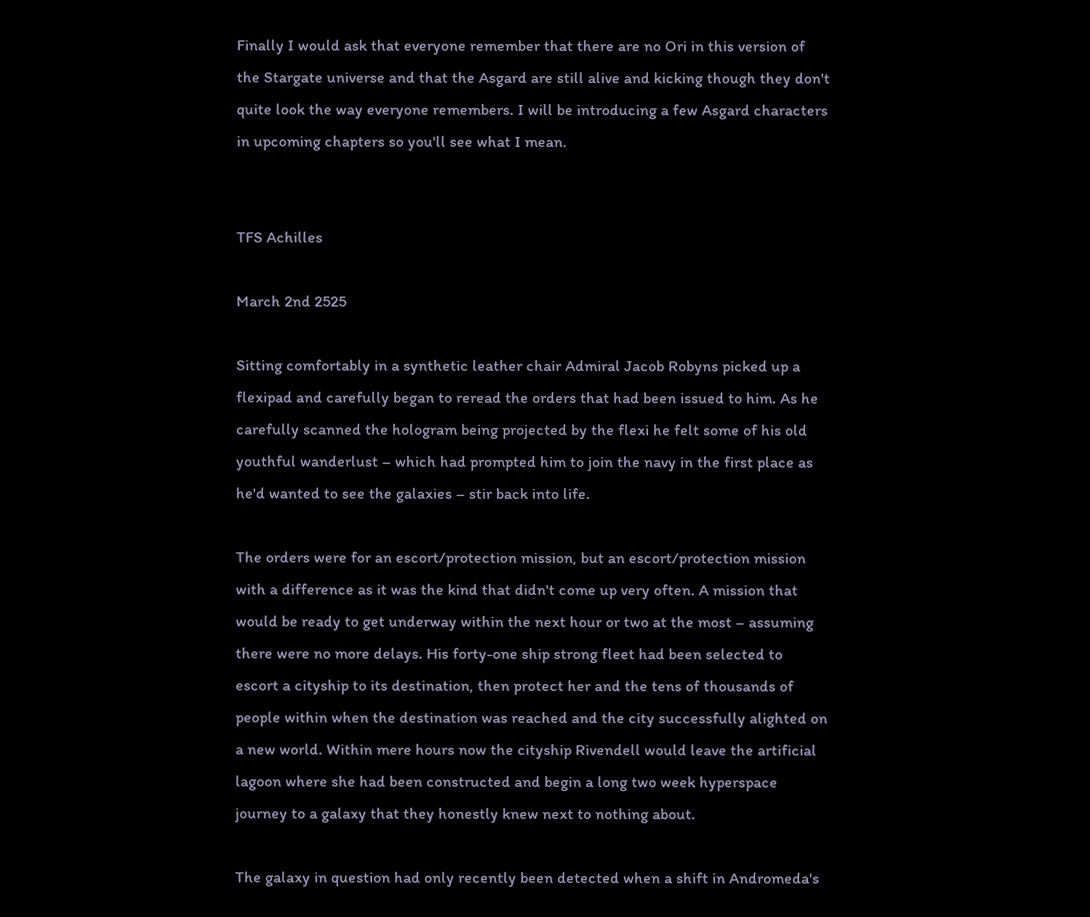Finally I would ask that everyone remember that there are no Ori in this version of the Stargate universe and that the Asgard are still alive and kicking though they don't quite look the way everyone remembers. I will be introducing a few Asgard characters in upcoming chapters so you'll see what I mean.


TFS Achilles

March 2nd 2525

Sitting comfortably in a synthetic leather chair Admiral Jacob Robyns picked up a flexipad and carefully began to reread the orders that had been issued to him. As he carefully scanned the hologram being projected by the flexi he felt some of his old youthful wanderlust – which had prompted him to join the navy in the first place as he'd wanted to see the galaxies – stir back into life.

The orders were for an escort/protection mission, but an escort/protection mission with a difference as it was the kind that didn't come up very often. A mission that would be ready to get underway within the next hour or two at the most – assuming there were no more delays. His forty-one ship strong fleet had been selected to escort a cityship to its destination, then protect her and the tens of thousands of people within when the destination was reached and the city successfully alighted on a new world. Within mere hours now the cityship Rivendell would leave the artificial lagoon where she had been constructed and begin a long two week hyperspace journey to a galaxy that they honestly knew next to nothing about.

The galaxy in question had only recently been detected when a shift in Andromeda's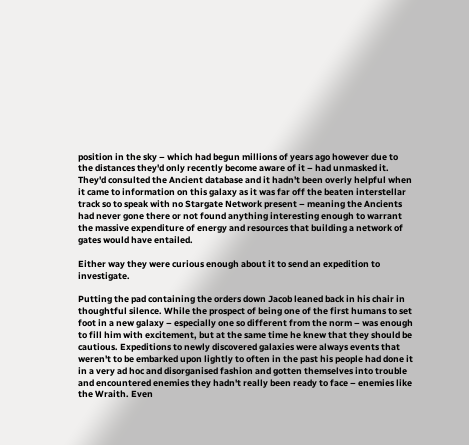position in the sky – which had begun millions of years ago however due to the distances they'd only recently become aware of it – had unmasked it. They'd consulted the Ancient database and it hadn't been overly helpful when it came to information on this galaxy as it was far off the beaten interstellar track so to speak with no Stargate Network present – meaning the Ancients had never gone there or not found anything interesting enough to warrant the massive expenditure of energy and resources that building a network of gates would have entailed.

Either way they were curious enough about it to send an expedition to investigate.

Putting the pad containing the orders down Jacob leaned back in his chair in thoughtful silence. While the prospect of being one of the first humans to set foot in a new galaxy – especially one so different from the norm – was enough to fill him with excitement, but at the same time he knew that they should be cautious. Expeditions to newly discovered galaxies were always events that weren't to be embarked upon lightly to often in the past his people had done it in a very ad hoc and disorganised fashion and gotten themselves into trouble and encountered enemies they hadn't really been ready to face – enemies like the Wraith. Even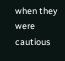when they were cautious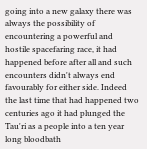going into a new galaxy there was always the possibility of encountering a powerful and hostile spacefaring race, it had happened before after all and such encounters didn't always end favourably for either side. Indeed the last time that had happened two centuries ago it had plunged the Tau'ri as a people into a ten year long bloodbath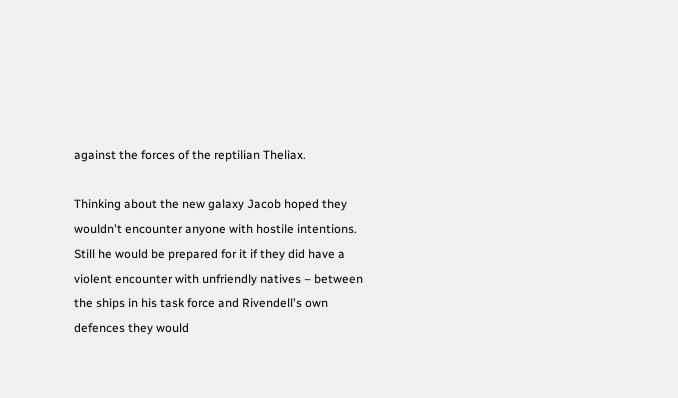against the forces of the reptilian Theliax.

Thinking about the new galaxy Jacob hoped they wouldn't encounter anyone with hostile intentions. Still he would be prepared for it if they did have a violent encounter with unfriendly natives – between the ships in his task force and Rivendell's own defences they would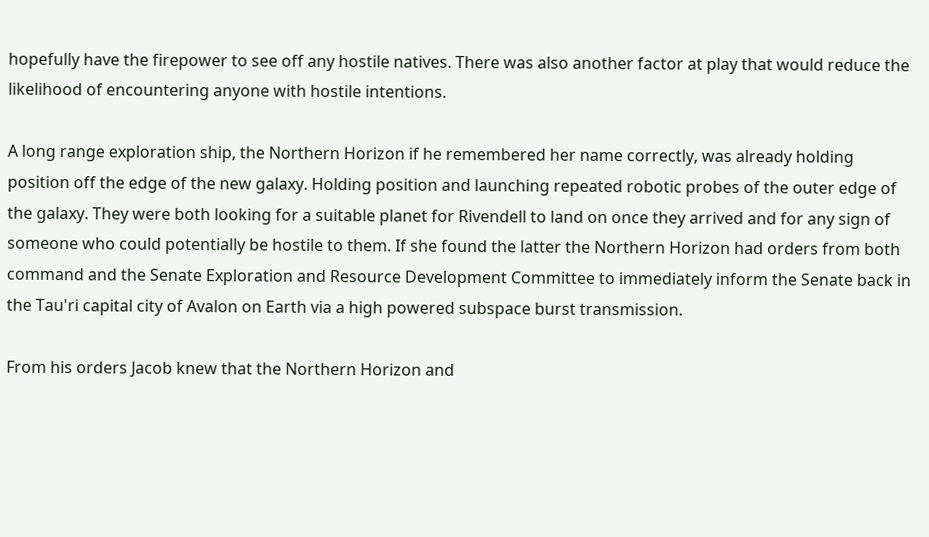hopefully have the firepower to see off any hostile natives. There was also another factor at play that would reduce the likelihood of encountering anyone with hostile intentions.

A long range exploration ship, the Northern Horizon if he remembered her name correctly, was already holding position off the edge of the new galaxy. Holding position and launching repeated robotic probes of the outer edge of the galaxy. They were both looking for a suitable planet for Rivendell to land on once they arrived and for any sign of someone who could potentially be hostile to them. If she found the latter the Northern Horizon had orders from both command and the Senate Exploration and Resource Development Committee to immediately inform the Senate back in the Tau'ri capital city of Avalon on Earth via a high powered subspace burst transmission.

From his orders Jacob knew that the Northern Horizon and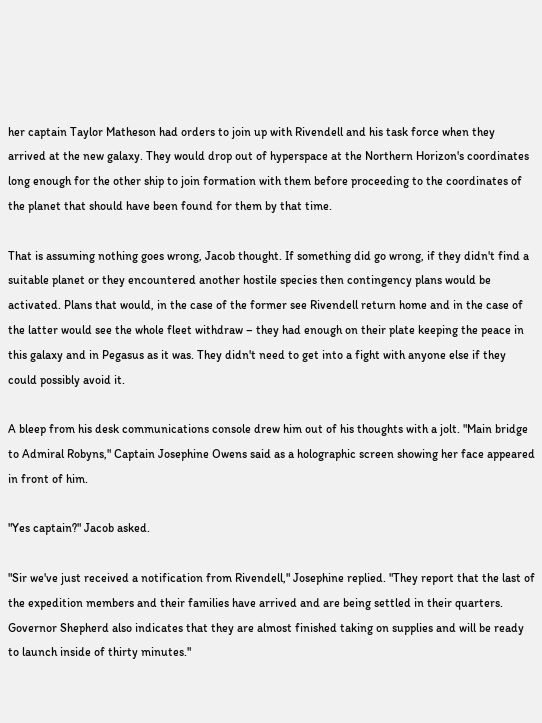her captain Taylor Matheson had orders to join up with Rivendell and his task force when they arrived at the new galaxy. They would drop out of hyperspace at the Northern Horizon's coordinates long enough for the other ship to join formation with them before proceeding to the coordinates of the planet that should have been found for them by that time.

That is assuming nothing goes wrong, Jacob thought. If something did go wrong, if they didn't find a suitable planet or they encountered another hostile species then contingency plans would be activated. Plans that would, in the case of the former see Rivendell return home and in the case of the latter would see the whole fleet withdraw – they had enough on their plate keeping the peace in this galaxy and in Pegasus as it was. They didn't need to get into a fight with anyone else if they could possibly avoid it.

A bleep from his desk communications console drew him out of his thoughts with a jolt. "Main bridge to Admiral Robyns," Captain Josephine Owens said as a holographic screen showing her face appeared in front of him.

"Yes captain?" Jacob asked.

"Sir we've just received a notification from Rivendell," Josephine replied. "They report that the last of the expedition members and their families have arrived and are being settled in their quarters. Governor Shepherd also indicates that they are almost finished taking on supplies and will be ready to launch inside of thirty minutes."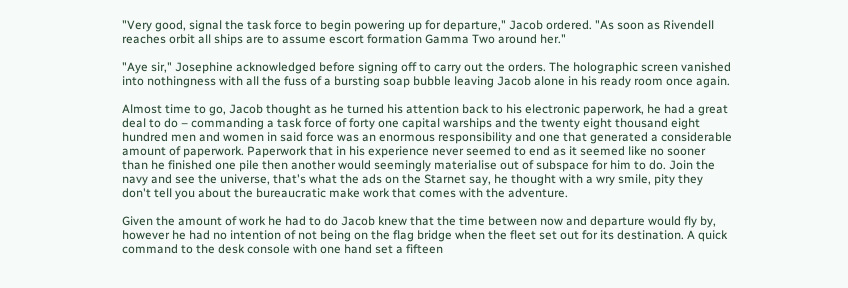"Very good, signal the task force to begin powering up for departure," Jacob ordered. "As soon as Rivendell reaches orbit all ships are to assume escort formation Gamma Two around her."

"Aye sir," Josephine acknowledged before signing off to carry out the orders. The holographic screen vanished into nothingness with all the fuss of a bursting soap bubble leaving Jacob alone in his ready room once again.

Almost time to go, Jacob thought as he turned his attention back to his electronic paperwork, he had a great deal to do – commanding a task force of forty one capital warships and the twenty eight thousand eight hundred men and women in said force was an enormous responsibility and one that generated a considerable amount of paperwork. Paperwork that in his experience never seemed to end as it seemed like no sooner than he finished one pile then another would seemingly materialise out of subspace for him to do. Join the navy and see the universe, that's what the ads on the Starnet say, he thought with a wry smile, pity they don't tell you about the bureaucratic make work that comes with the adventure.

Given the amount of work he had to do Jacob knew that the time between now and departure would fly by, however he had no intention of not being on the flag bridge when the fleet set out for its destination. A quick command to the desk console with one hand set a fifteen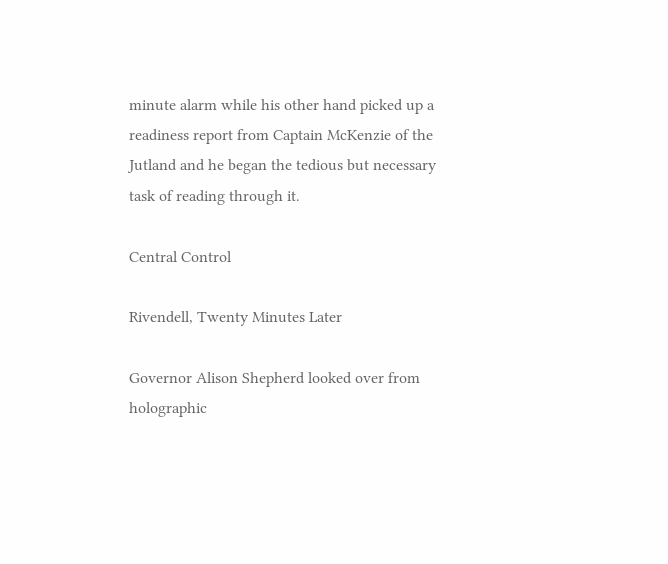minute alarm while his other hand picked up a readiness report from Captain McKenzie of the Jutland and he began the tedious but necessary task of reading through it.

Central Control

Rivendell, Twenty Minutes Later

Governor Alison Shepherd looked over from holographic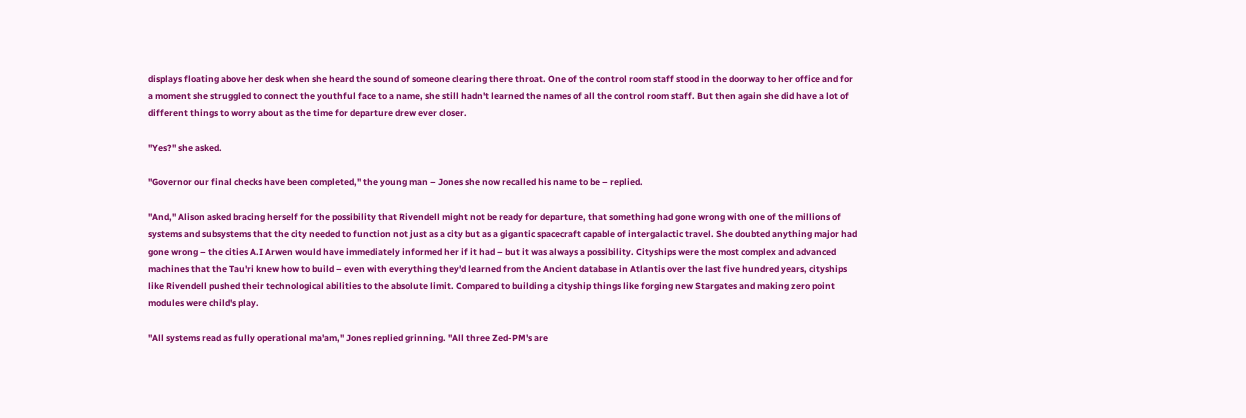displays floating above her desk when she heard the sound of someone clearing there throat. One of the control room staff stood in the doorway to her office and for a moment she struggled to connect the youthful face to a name, she still hadn't learned the names of all the control room staff. But then again she did have a lot of different things to worry about as the time for departure drew ever closer.

"Yes?" she asked.

"Governor our final checks have been completed," the young man – Jones she now recalled his name to be – replied.

"And," Alison asked bracing herself for the possibility that Rivendell might not be ready for departure, that something had gone wrong with one of the millions of systems and subsystems that the city needed to function not just as a city but as a gigantic spacecraft capable of intergalactic travel. She doubted anything major had gone wrong – the cities A.I Arwen would have immediately informed her if it had – but it was always a possibility. Cityships were the most complex and advanced machines that the Tau'ri knew how to build – even with everything they'd learned from the Ancient database in Atlantis over the last five hundred years, cityships like Rivendell pushed their technological abilities to the absolute limit. Compared to building a cityship things like forging new Stargates and making zero point modules were child's play.

"All systems read as fully operational ma'am," Jones replied grinning. "All three Zed-PM's are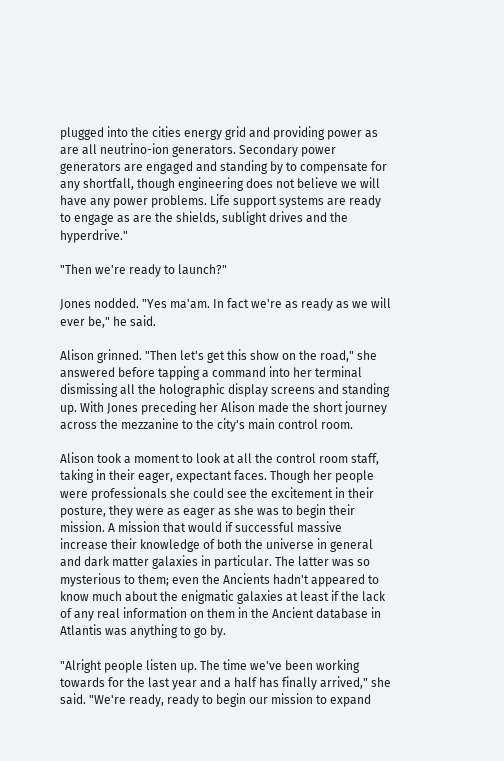plugged into the cities energy grid and providing power as are all neutrino-ion generators. Secondary power generators are engaged and standing by to compensate for any shortfall, though engineering does not believe we will have any power problems. Life support systems are ready to engage as are the shields, sublight drives and the hyperdrive."

"Then we're ready to launch?"

Jones nodded. "Yes ma'am. In fact we're as ready as we will ever be," he said.

Alison grinned. "Then let's get this show on the road," she answered before tapping a command into her terminal dismissing all the holographic display screens and standing up. With Jones preceding her Alison made the short journey across the mezzanine to the city's main control room.

Alison took a moment to look at all the control room staff, taking in their eager, expectant faces. Though her people were professionals she could see the excitement in their posture, they were as eager as she was to begin their mission. A mission that would if successful massive increase their knowledge of both the universe in general and dark matter galaxies in particular. The latter was so mysterious to them; even the Ancients hadn't appeared to know much about the enigmatic galaxies at least if the lack of any real information on them in the Ancient database in Atlantis was anything to go by.

"Alright people listen up. The time we've been working towards for the last year and a half has finally arrived," she said. "We're ready, ready to begin our mission to expand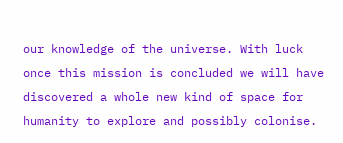our knowledge of the universe. With luck once this mission is concluded we will have discovered a whole new kind of space for humanity to explore and possibly colonise.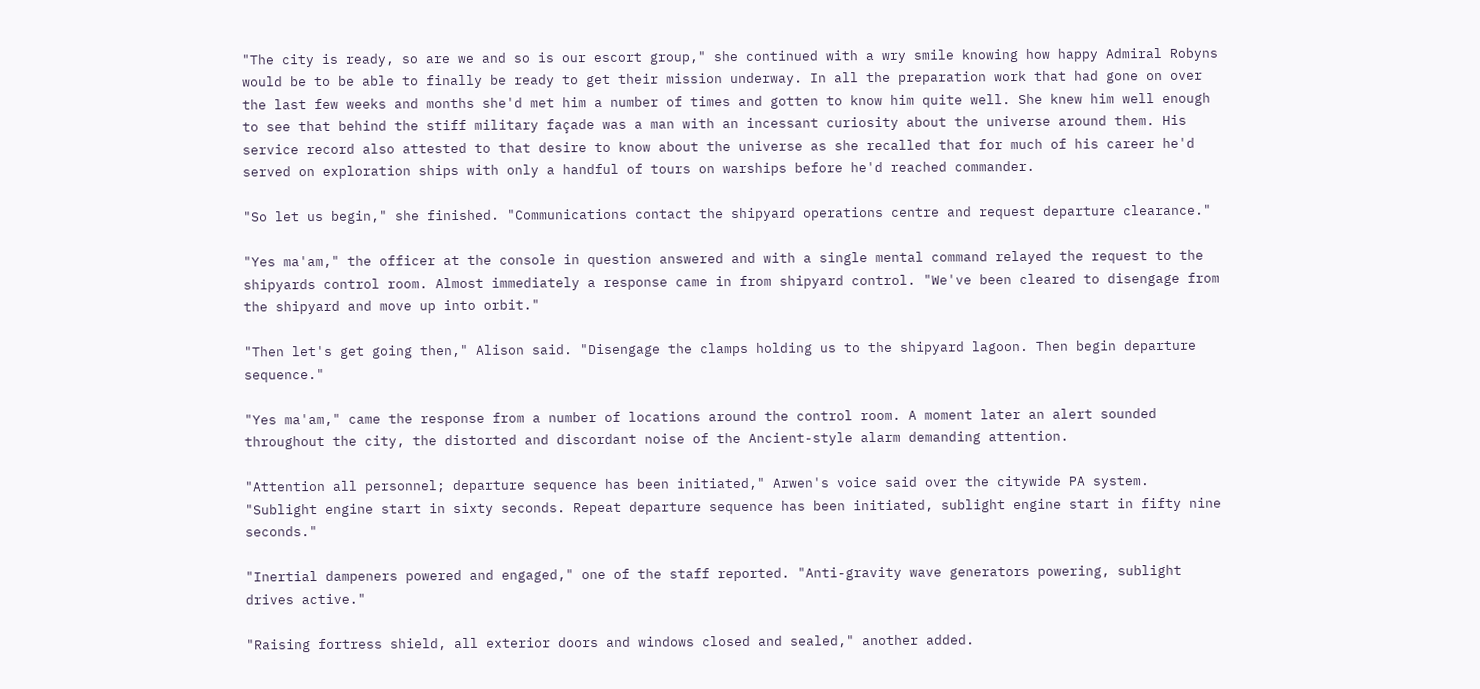"The city is ready, so are we and so is our escort group," she continued with a wry smile knowing how happy Admiral Robyns would be to be able to finally be ready to get their mission underway. In all the preparation work that had gone on over the last few weeks and months she'd met him a number of times and gotten to know him quite well. She knew him well enough to see that behind the stiff military façade was a man with an incessant curiosity about the universe around them. His service record also attested to that desire to know about the universe as she recalled that for much of his career he'd served on exploration ships with only a handful of tours on warships before he'd reached commander.

"So let us begin," she finished. "Communications contact the shipyard operations centre and request departure clearance."

"Yes ma'am," the officer at the console in question answered and with a single mental command relayed the request to the shipyards control room. Almost immediately a response came in from shipyard control. "We've been cleared to disengage from the shipyard and move up into orbit."

"Then let's get going then," Alison said. "Disengage the clamps holding us to the shipyard lagoon. Then begin departure sequence."

"Yes ma'am," came the response from a number of locations around the control room. A moment later an alert sounded throughout the city, the distorted and discordant noise of the Ancient-style alarm demanding attention.

"Attention all personnel; departure sequence has been initiated," Arwen's voice said over the citywide PA system. "Sublight engine start in sixty seconds. Repeat departure sequence has been initiated, sublight engine start in fifty nine seconds."

"Inertial dampeners powered and engaged," one of the staff reported. "Anti-gravity wave generators powering, sublight drives active."

"Raising fortress shield, all exterior doors and windows closed and sealed," another added.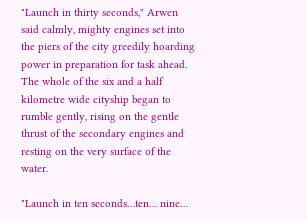"Launch in thirty seconds," Arwen said calmly, mighty engines set into the piers of the city greedily hoarding power in preparation for task ahead. The whole of the six and a half kilometre wide cityship began to rumble gently, rising on the gentle thrust of the secondary engines and resting on the very surface of the water.

"Launch in ten seconds…ten… nine…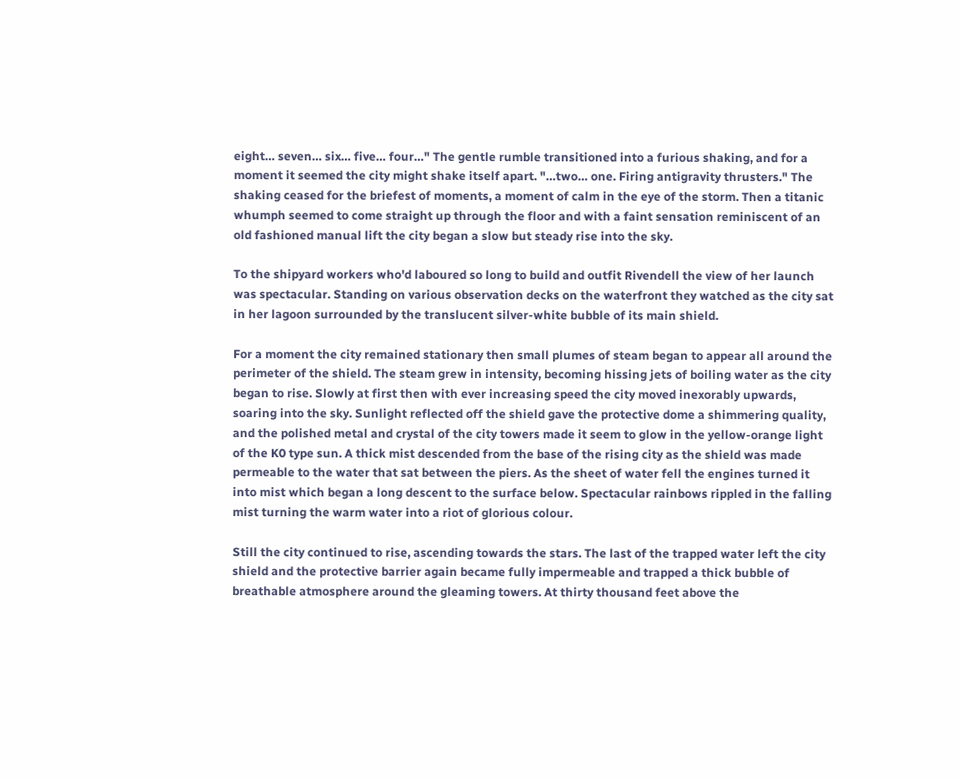eight… seven… six… five… four…" The gentle rumble transitioned into a furious shaking, and for a moment it seemed the city might shake itself apart. "…two… one. Firing antigravity thrusters." The shaking ceased for the briefest of moments, a moment of calm in the eye of the storm. Then a titanic whumph seemed to come straight up through the floor and with a faint sensation reminiscent of an old fashioned manual lift the city began a slow but steady rise into the sky.

To the shipyard workers who'd laboured so long to build and outfit Rivendell the view of her launch was spectacular. Standing on various observation decks on the waterfront they watched as the city sat in her lagoon surrounded by the translucent silver-white bubble of its main shield.

For a moment the city remained stationary then small plumes of steam began to appear all around the perimeter of the shield. The steam grew in intensity, becoming hissing jets of boiling water as the city began to rise. Slowly at first then with ever increasing speed the city moved inexorably upwards, soaring into the sky. Sunlight reflected off the shield gave the protective dome a shimmering quality, and the polished metal and crystal of the city towers made it seem to glow in the yellow-orange light of the K0 type sun. A thick mist descended from the base of the rising city as the shield was made permeable to the water that sat between the piers. As the sheet of water fell the engines turned it into mist which began a long descent to the surface below. Spectacular rainbows rippled in the falling mist turning the warm water into a riot of glorious colour.

Still the city continued to rise, ascending towards the stars. The last of the trapped water left the city shield and the protective barrier again became fully impermeable and trapped a thick bubble of breathable atmosphere around the gleaming towers. At thirty thousand feet above the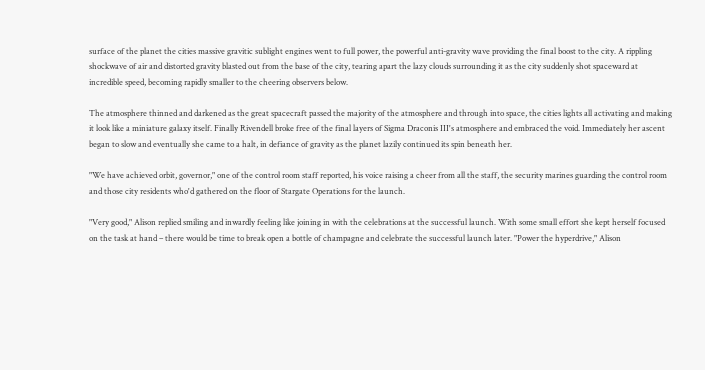surface of the planet the cities massive gravitic sublight engines went to full power, the powerful anti-gravity wave providing the final boost to the city. A rippling shockwave of air and distorted gravity blasted out from the base of the city, tearing apart the lazy clouds surrounding it as the city suddenly shot spaceward at incredible speed, becoming rapidly smaller to the cheering observers below.

The atmosphere thinned and darkened as the great spacecraft passed the majority of the atmosphere and through into space, the cities lights all activating and making it look like a miniature galaxy itself. Finally Rivendell broke free of the final layers of Sigma Draconis III's atmosphere and embraced the void. Immediately her ascent began to slow and eventually she came to a halt, in defiance of gravity as the planet lazily continued its spin beneath her.

"We have achieved orbit, governor," one of the control room staff reported, his voice raising a cheer from all the staff, the security marines guarding the control room and those city residents who'd gathered on the floor of Stargate Operations for the launch.

"Very good," Alison replied smiling and inwardly feeling like joining in with the celebrations at the successful launch. With some small effort she kept herself focused on the task at hand – there would be time to break open a bottle of champagne and celebrate the successful launch later. "Power the hyperdrive," Alison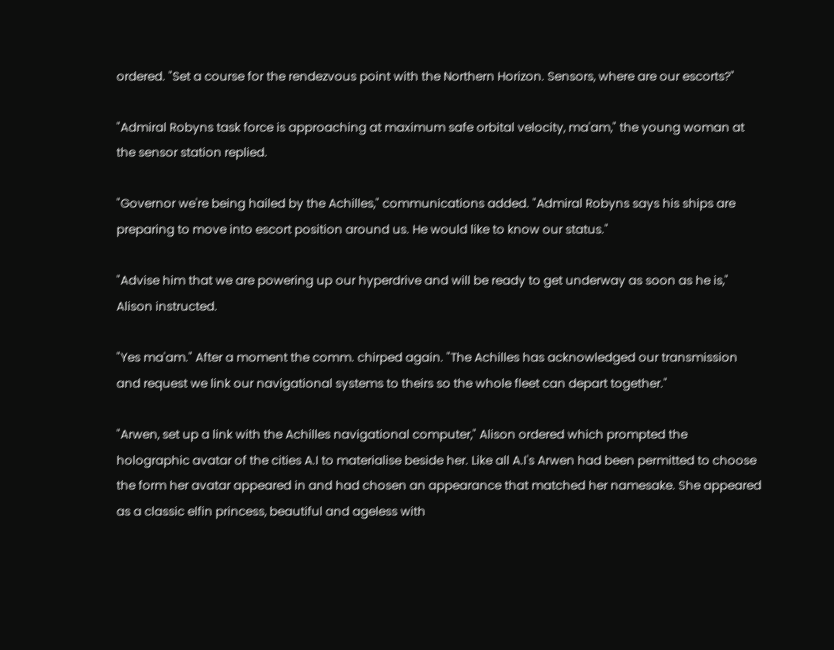ordered. "Set a course for the rendezvous point with the Northern Horizon. Sensors, where are our escorts?"

"Admiral Robyns task force is approaching at maximum safe orbital velocity, ma'am," the young woman at the sensor station replied.

"Governor we're being hailed by the Achilles," communications added. "Admiral Robyns says his ships are preparing to move into escort position around us. He would like to know our status."

"Advise him that we are powering up our hyperdrive and will be ready to get underway as soon as he is," Alison instructed.

"Yes ma'am." After a moment the comm. chirped again. "The Achilles has acknowledged our transmission and request we link our navigational systems to theirs so the whole fleet can depart together."

"Arwen, set up a link with the Achilles navigational computer," Alison ordered which prompted the holographic avatar of the cities A.I to materialise beside her. Like all A.I's Arwen had been permitted to choose the form her avatar appeared in and had chosen an appearance that matched her namesake. She appeared as a classic elfin princess, beautiful and ageless with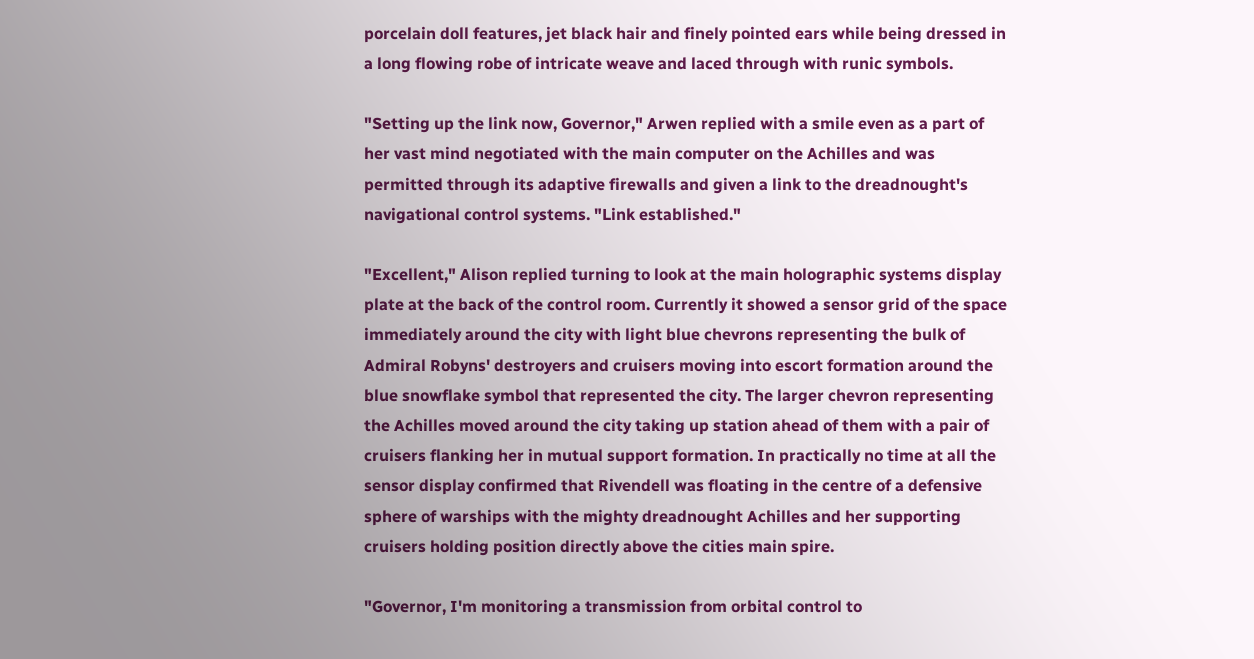porcelain doll features, jet black hair and finely pointed ears while being dressed in a long flowing robe of intricate weave and laced through with runic symbols.

"Setting up the link now, Governor," Arwen replied with a smile even as a part of her vast mind negotiated with the main computer on the Achilles and was permitted through its adaptive firewalls and given a link to the dreadnought's navigational control systems. "Link established."

"Excellent," Alison replied turning to look at the main holographic systems display plate at the back of the control room. Currently it showed a sensor grid of the space immediately around the city with light blue chevrons representing the bulk of Admiral Robyns' destroyers and cruisers moving into escort formation around the blue snowflake symbol that represented the city. The larger chevron representing the Achilles moved around the city taking up station ahead of them with a pair of cruisers flanking her in mutual support formation. In practically no time at all the sensor display confirmed that Rivendell was floating in the centre of a defensive sphere of warships with the mighty dreadnought Achilles and her supporting cruisers holding position directly above the cities main spire.

"Governor, I'm monitoring a transmission from orbital control to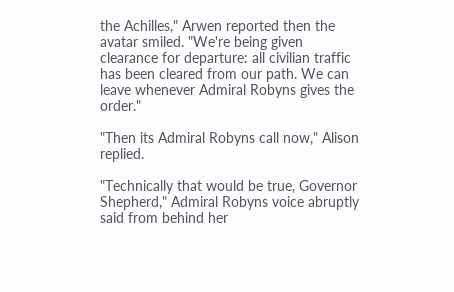the Achilles," Arwen reported then the avatar smiled. "We're being given clearance for departure: all civilian traffic has been cleared from our path. We can leave whenever Admiral Robyns gives the order."

"Then its Admiral Robyns call now," Alison replied.

"Technically that would be true, Governor Shepherd," Admiral Robyns voice abruptly said from behind her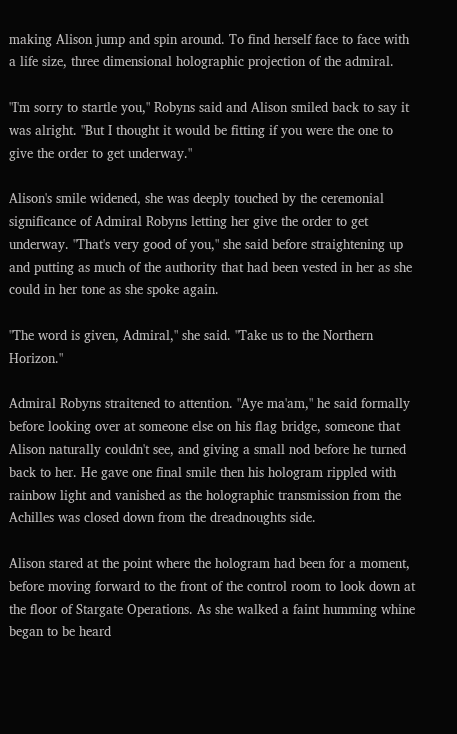making Alison jump and spin around. To find herself face to face with a life size, three dimensional holographic projection of the admiral.

"I'm sorry to startle you," Robyns said and Alison smiled back to say it was alright. "But I thought it would be fitting if you were the one to give the order to get underway."

Alison's smile widened, she was deeply touched by the ceremonial significance of Admiral Robyns letting her give the order to get underway. "That's very good of you," she said before straightening up and putting as much of the authority that had been vested in her as she could in her tone as she spoke again.

"The word is given, Admiral," she said. "Take us to the Northern Horizon."

Admiral Robyns straitened to attention. "Aye ma'am," he said formally before looking over at someone else on his flag bridge, someone that Alison naturally couldn't see, and giving a small nod before he turned back to her. He gave one final smile then his hologram rippled with rainbow light and vanished as the holographic transmission from the Achilles was closed down from the dreadnoughts side.

Alison stared at the point where the hologram had been for a moment, before moving forward to the front of the control room to look down at the floor of Stargate Operations. As she walked a faint humming whine began to be heard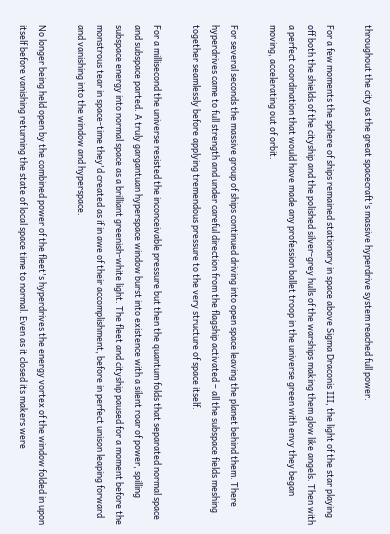throughout the city as the great spacecraft's massive hyperdrive system reached full power.

For a few moments the sphere of ships remained stationary in space above Sigma Draconis III, the light of the star playing off both the shields of the cityship and the polished silver-grey hulls of the warships making them glow like angels. Then with a perfect coordination that would have made any profession ballet troop in the universe green with envy they began moving, accelerating out of orbit.

For several seconds the massive group of ships continued driving into open space leaving the planet behind them. There hyperdrives came to full strength and under careful direction from the flagship activated – all the subspace fields meshing together seamlessly before applying tremendous pressure to the very structure of space itself.

For a millisecond the universe resisted the inconceivable pressure but then the quantum folds that separated normal space and subspace parted. A truly gargantuan hyperspace window burst into existence with a silent roar of power, spilling subspace energy into normal space as a brilliant greenish-white light. The fleet and cityship paused for a moment before the monstrous tear in space-time they'd created as if in awe of their accomplishment, before in perfect unison leaping forward and vanishing into the window and hyperspace.

No longer being held open by the combined power of the fleet's hyperdrives the energy vortex of the window folded in upon itself before vanishing returning the state of local space time to normal. Even as it closed its makers were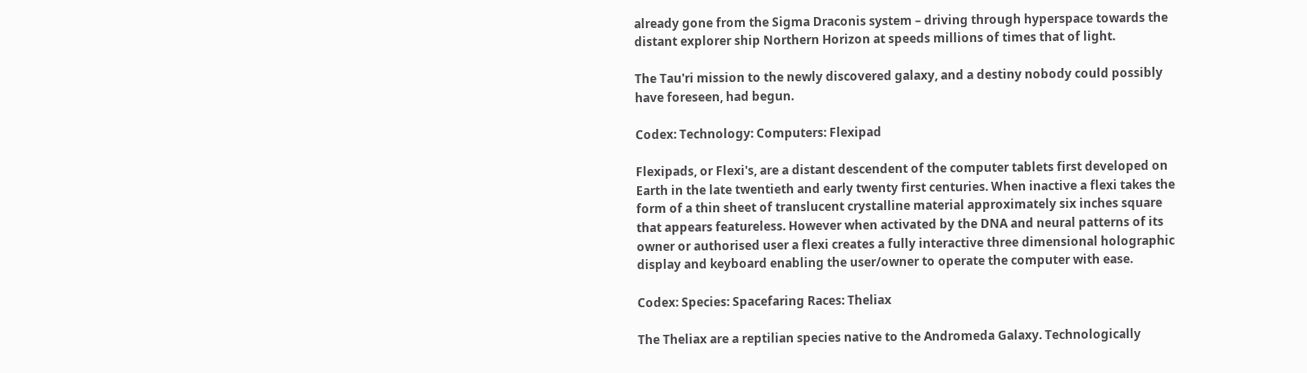already gone from the Sigma Draconis system – driving through hyperspace towards the distant explorer ship Northern Horizon at speeds millions of times that of light.

The Tau'ri mission to the newly discovered galaxy, and a destiny nobody could possibly have foreseen, had begun.

Codex: Technology: Computers: Flexipad

Flexipads, or Flexi's, are a distant descendent of the computer tablets first developed on Earth in the late twentieth and early twenty first centuries. When inactive a flexi takes the form of a thin sheet of translucent crystalline material approximately six inches square that appears featureless. However when activated by the DNA and neural patterns of its owner or authorised user a flexi creates a fully interactive three dimensional holographic display and keyboard enabling the user/owner to operate the computer with ease.

Codex: Species: Spacefaring Races: Theliax

The Theliax are a reptilian species native to the Andromeda Galaxy. Technologically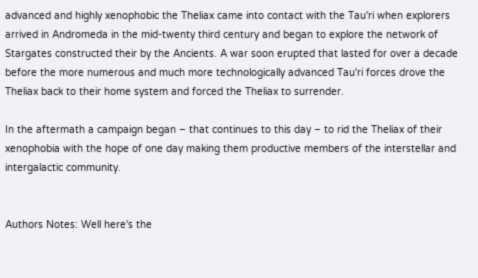advanced and highly xenophobic the Theliax came into contact with the Tau'ri when explorers arrived in Andromeda in the mid-twenty third century and began to explore the network of Stargates constructed their by the Ancients. A war soon erupted that lasted for over a decade before the more numerous and much more technologically advanced Tau'ri forces drove the Theliax back to their home system and forced the Theliax to surrender.

In the aftermath a campaign began – that continues to this day – to rid the Theliax of their xenophobia with the hope of one day making them productive members of the interstellar and intergalactic community.


Authors Notes: Well here's the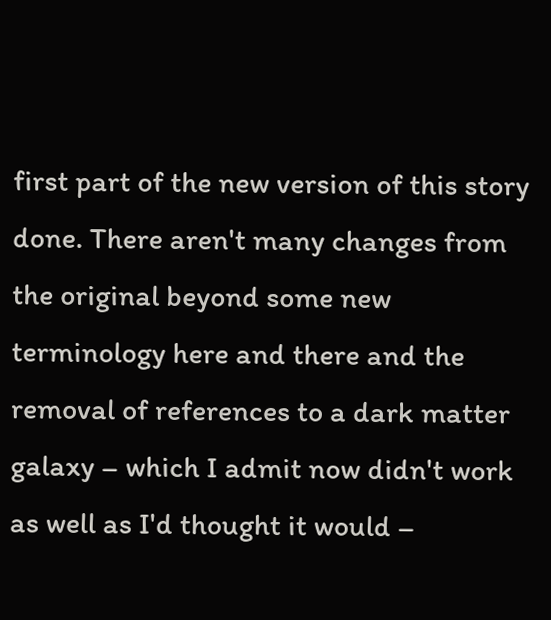first part of the new version of this story done. There aren't many changes from the original beyond some new terminology here and there and the removal of references to a dark matter galaxy – which I admit now didn't work as well as I'd thought it would –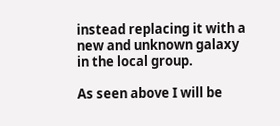instead replacing it with a new and unknown galaxy in the local group.

As seen above I will be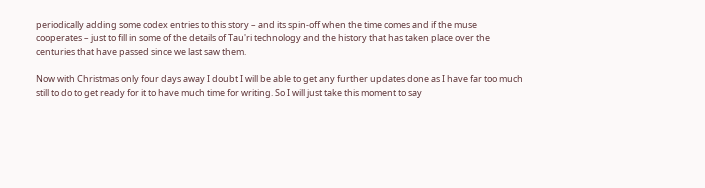periodically adding some codex entries to this story – and its spin-off when the time comes and if the muse cooperates – just to fill in some of the details of Tau'ri technology and the history that has taken place over the centuries that have passed since we last saw them.

Now with Christmas only four days away I doubt I will be able to get any further updates done as I have far too much still to do to get ready for it to have much time for writing. So I will just take this moment to say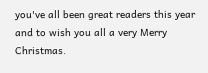you've all been great readers this year and to wish you all a very Merry Christmas.